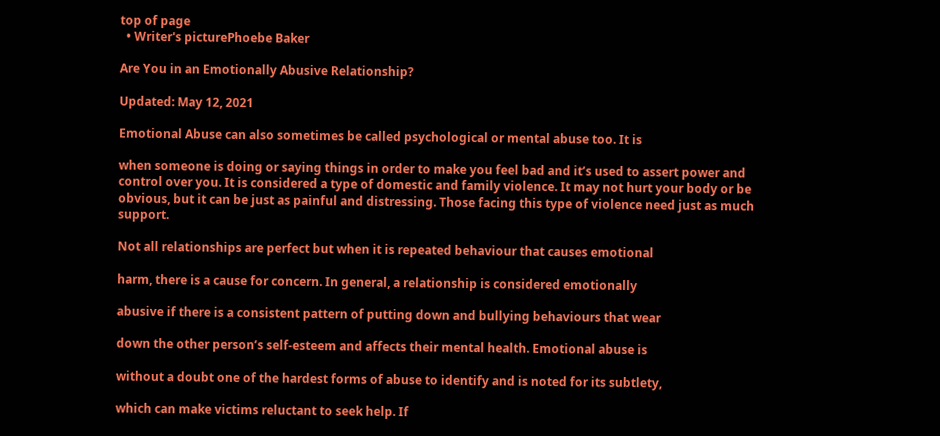top of page
  • Writer's picturePhoebe Baker

Are You in an Emotionally Abusive Relationship?

Updated: May 12, 2021

Emotional Abuse can also sometimes be called psychological or mental abuse too. It is

when someone is doing or saying things in order to make you feel bad and it’s used to assert power and control over you. It is considered a type of domestic and family violence. It may not hurt your body or be obvious, but it can be just as painful and distressing. Those facing this type of violence need just as much support.

Not all relationships are perfect but when it is repeated behaviour that causes emotional

harm, there is a cause for concern. In general, a relationship is considered emotionally

abusive if there is a consistent pattern of putting down and bullying behaviours that wear

down the other person’s self-esteem and affects their mental health. Emotional abuse is

without a doubt one of the hardest forms of abuse to identify and is noted for its subtlety,

which can make victims reluctant to seek help. If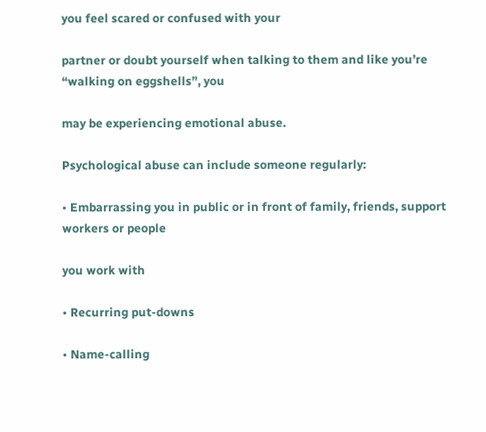you feel scared or confused with your

partner or doubt yourself when talking to them and like you’re “walking on eggshells”, you

may be experiencing emotional abuse.

Psychological abuse can include someone regularly:

• Embarrassing you in public or in front of family, friends, support workers or people

you work with

• Recurring put-downs

• Name-calling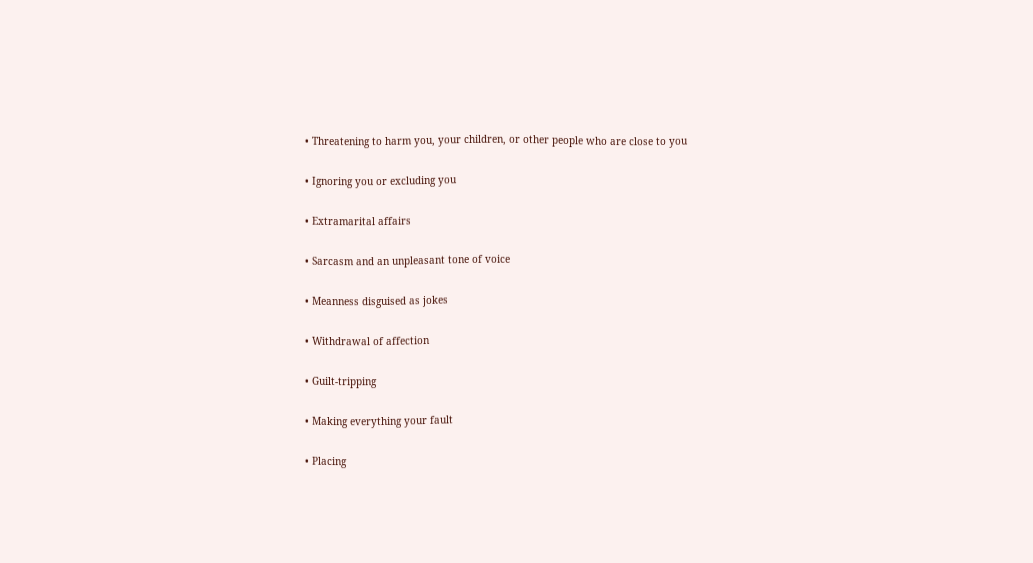• Threatening to harm you, your children, or other people who are close to you

• Ignoring you or excluding you

• Extramarital affairs

• Sarcasm and an unpleasant tone of voice

• Meanness disguised as jokes

• Withdrawal of affection

• Guilt-tripping

• Making everything your fault

• Placing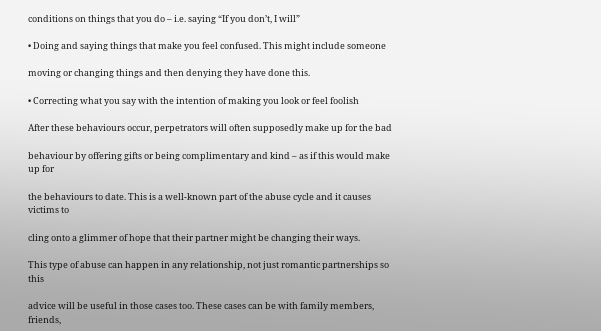conditions on things that you do – i.e. saying “If you don’t, I will”

• Doing and saying things that make you feel confused. This might include someone

moving or changing things and then denying they have done this.

• Correcting what you say with the intention of making you look or feel foolish

After these behaviours occur, perpetrators will often supposedly make up for the bad

behaviour by offering gifts or being complimentary and kind – as if this would make up for

the behaviours to date. This is a well-known part of the abuse cycle and it causes victims to

cling onto a glimmer of hope that their partner might be changing their ways.

This type of abuse can happen in any relationship, not just romantic partnerships so this

advice will be useful in those cases too. These cases can be with family members, friends,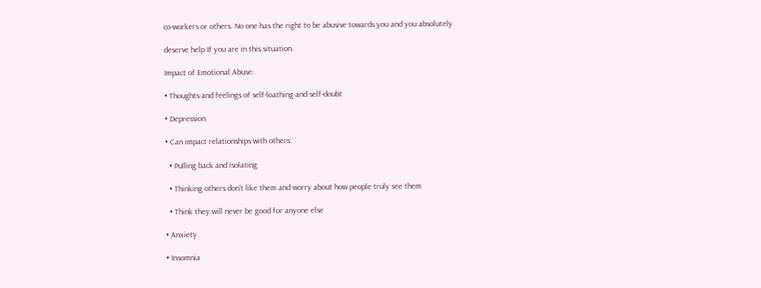co-workers or others. No one has the right to be abusive towards you and you absolutely

deserve help If you are in this situation.

Impact of Emotional Abuse:

• Thoughts and feelings of self-loathing and self-doubt

• Depression

• Can impact relationships with others:

  • Pulling back and isolating

  • Thinking others don’t like them and worry about how people truly see them

  • Think they will never be good for anyone else

• Anxiety

• Insomnia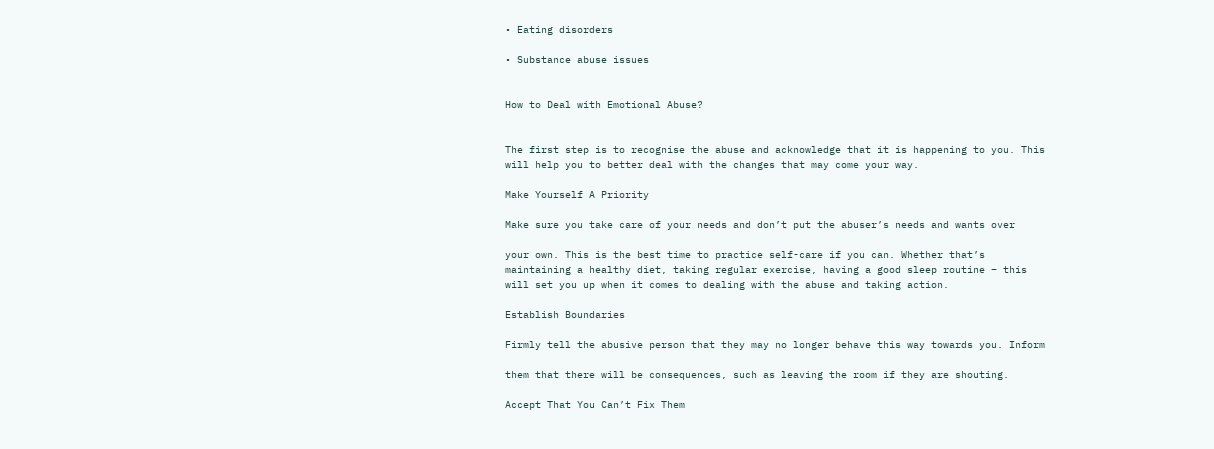• Eating disorders

• Substance abuse issues


How to Deal with Emotional Abuse?


The first step is to recognise the abuse and acknowledge that it is happening to you. This will help you to better deal with the changes that may come your way.

Make Yourself A Priority

Make sure you take care of your needs and don’t put the abuser’s needs and wants over

your own. This is the best time to practice self-care if you can. Whether that’s maintaining a healthy diet, taking regular exercise, having a good sleep routine – this will set you up when it comes to dealing with the abuse and taking action.

Establish Boundaries

Firmly tell the abusive person that they may no longer behave this way towards you. Inform

them that there will be consequences, such as leaving the room if they are shouting.

Accept That You Can’t Fix Them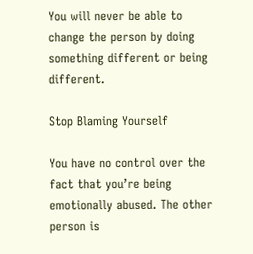You will never be able to change the person by doing something different or being different.

Stop Blaming Yourself

You have no control over the fact that you’re being emotionally abused. The other person is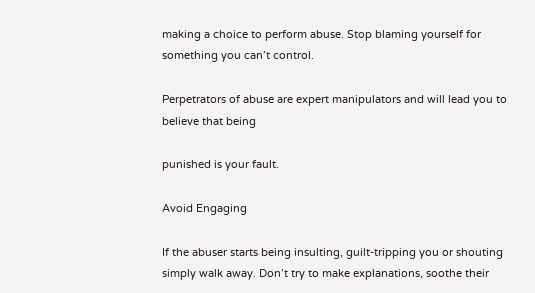making a choice to perform abuse. Stop blaming yourself for something you can’t control.

Perpetrators of abuse are expert manipulators and will lead you to believe that being

punished is your fault.

Avoid Engaging

If the abuser starts being insulting, guilt-tripping you or shouting simply walk away. Don’t try to make explanations, soothe their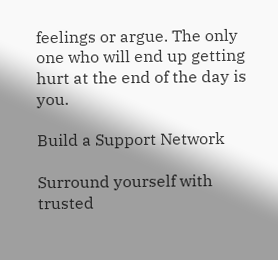feelings or argue. The only one who will end up getting hurt at the end of the day is you.

Build a Support Network

Surround yourself with trusted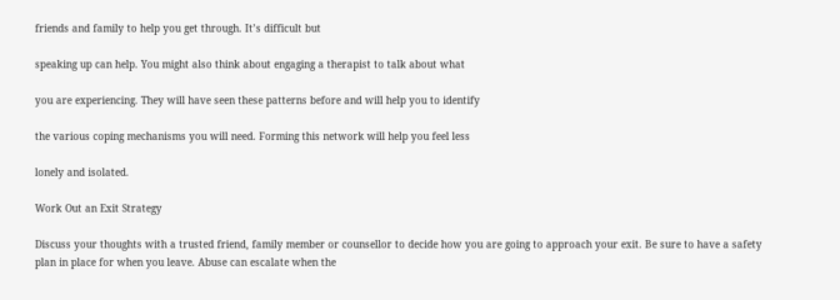friends and family to help you get through. It’s difficult but

speaking up can help. You might also think about engaging a therapist to talk about what

you are experiencing. They will have seen these patterns before and will help you to identify

the various coping mechanisms you will need. Forming this network will help you feel less

lonely and isolated.

Work Out an Exit Strategy

Discuss your thoughts with a trusted friend, family member or counsellor to decide how you are going to approach your exit. Be sure to have a safety plan in place for when you leave. Abuse can escalate when the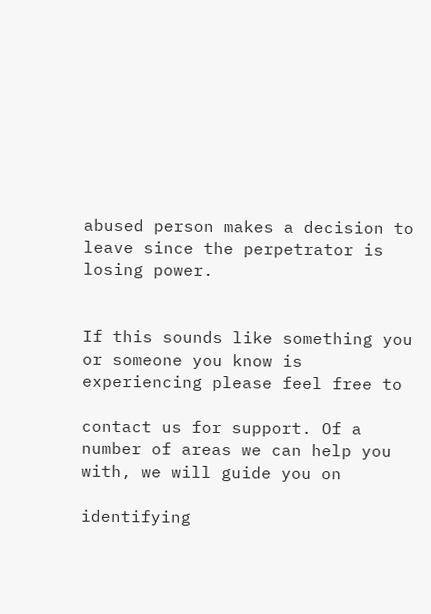abused person makes a decision to leave since the perpetrator is losing power.


If this sounds like something you or someone you know is experiencing please feel free to

contact us for support. Of a number of areas we can help you with, we will guide you on

identifying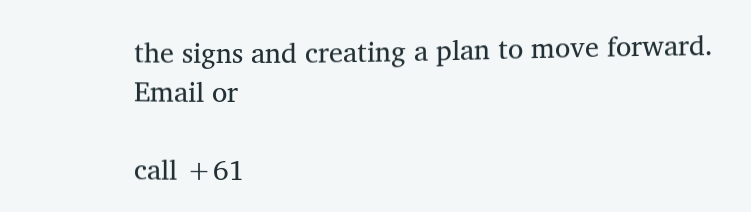the signs and creating a plan to move forward. Email or

call +61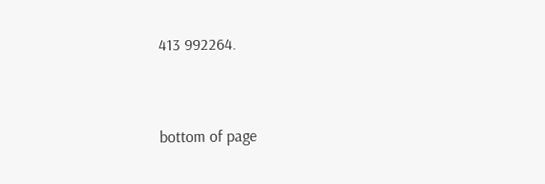413 992264.


bottom of page